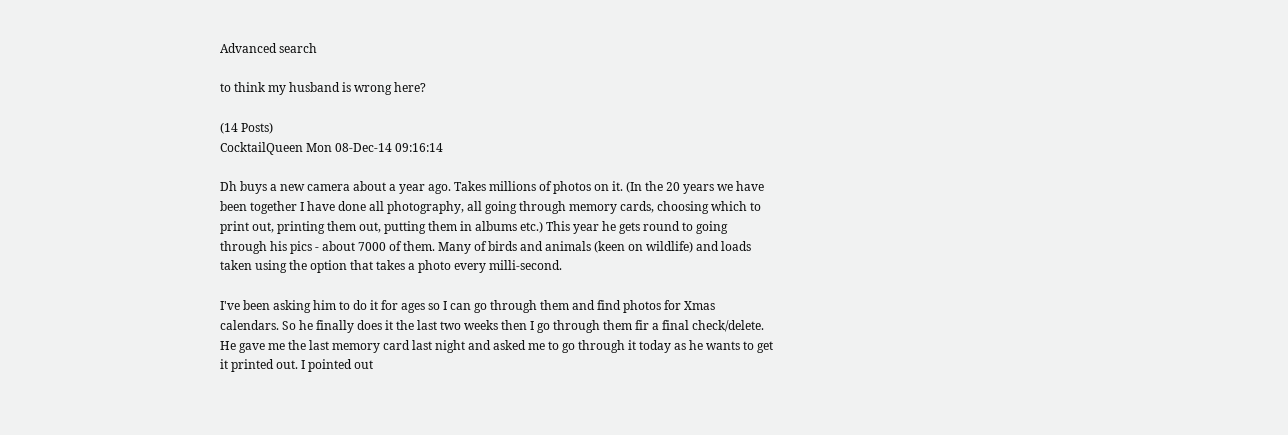Advanced search

to think my husband is wrong here?

(14 Posts)
CocktailQueen Mon 08-Dec-14 09:16:14

Dh buys a new camera about a year ago. Takes millions of photos on it. (In the 20 years we have been together I have done all photography, all going through memory cards, choosing which to print out, printing them out, putting them in albums etc.) This year he gets round to going through his pics - about 7000 of them. Many of birds and animals (keen on wildlife) and loads taken using the option that takes a photo every milli-second.

I've been asking him to do it for ages so I can go through them and find photos for Xmas calendars. So he finally does it the last two weeks then I go through them fir a final check/delete. He gave me the last memory card last night and asked me to go through it today as he wants to get it printed out. I pointed out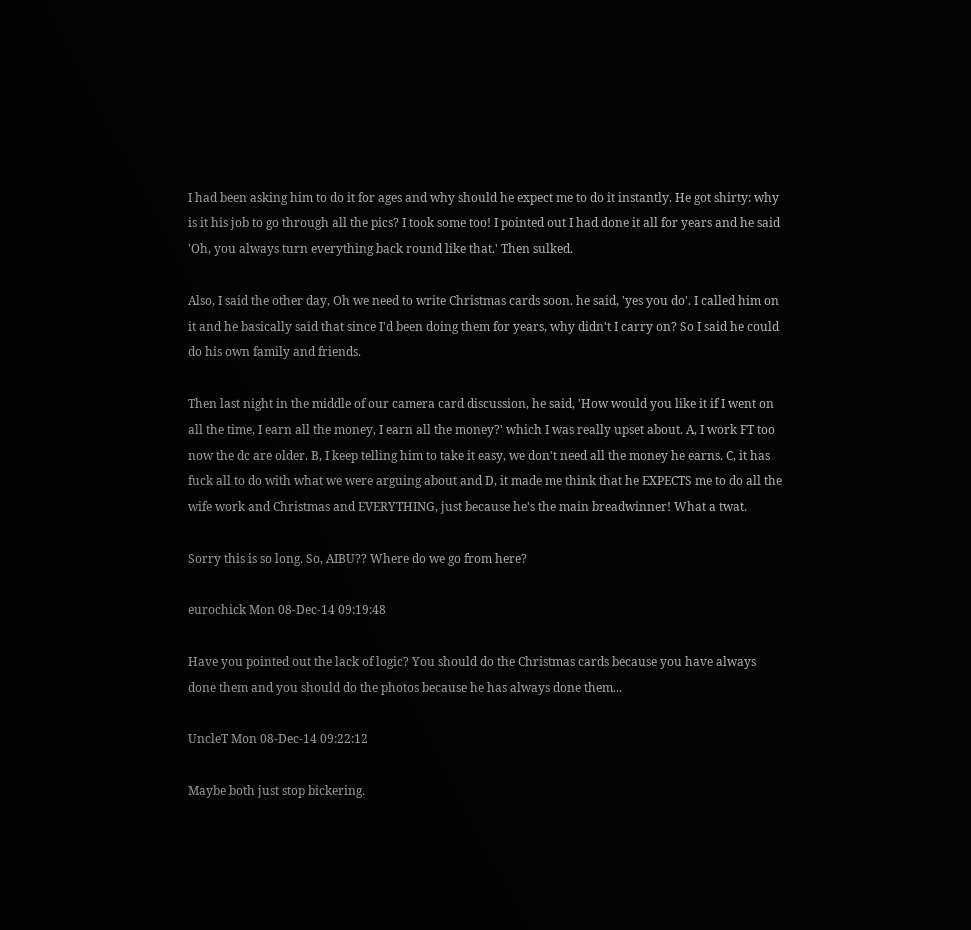I had been asking him to do it for ages and why should he expect me to do it instantly. He got shirty: why is it his job to go through all the pics? I took some too! I pointed out I had done it all for years and he said 'Oh, you always turn everything back round like that.' Then sulked.

Also, I said the other day, Oh we need to write Christmas cards soon. he said, 'yes you do'. I called him on it and he basically said that since I'd been doing them for years, why didn't I carry on? So I said he could do his own family and friends.

Then last night in the middle of our camera card discussion, he said, 'How would you like it if I went on all the time, I earn all the money, I earn all the money?' which I was really upset about. A, I work FT too now the dc are older. B, I keep telling him to take it easy, we don't need all the money he earns. C, it has fuck all to do with what we were arguing about and D, it made me think that he EXPECTS me to do all the wife work and Christmas and EVERYTHING, just because he's the main breadwinner! What a twat.

Sorry this is so long. So, AIBU?? Where do we go from here?

eurochick Mon 08-Dec-14 09:19:48

Have you pointed out the lack of logic? You should do the Christmas cards because you have always done them and you should do the photos because he has always done them...

UncleT Mon 08-Dec-14 09:22:12

Maybe both just stop bickering.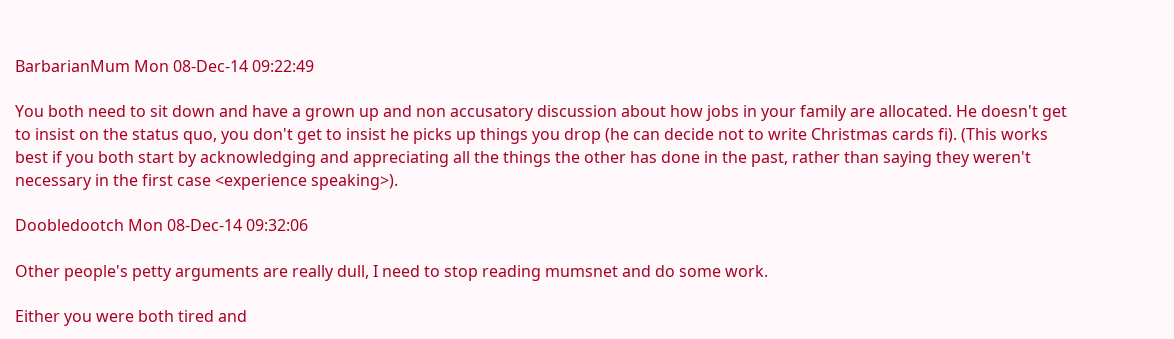BarbarianMum Mon 08-Dec-14 09:22:49

You both need to sit down and have a grown up and non accusatory discussion about how jobs in your family are allocated. He doesn't get to insist on the status quo, you don't get to insist he picks up things you drop (he can decide not to write Christmas cards fi). (This works best if you both start by acknowledging and appreciating all the things the other has done in the past, rather than saying they weren't necessary in the first case <experience speaking>).

Doobledootch Mon 08-Dec-14 09:32:06

Other people's petty arguments are really dull, I need to stop reading mumsnet and do some work.

Either you were both tired and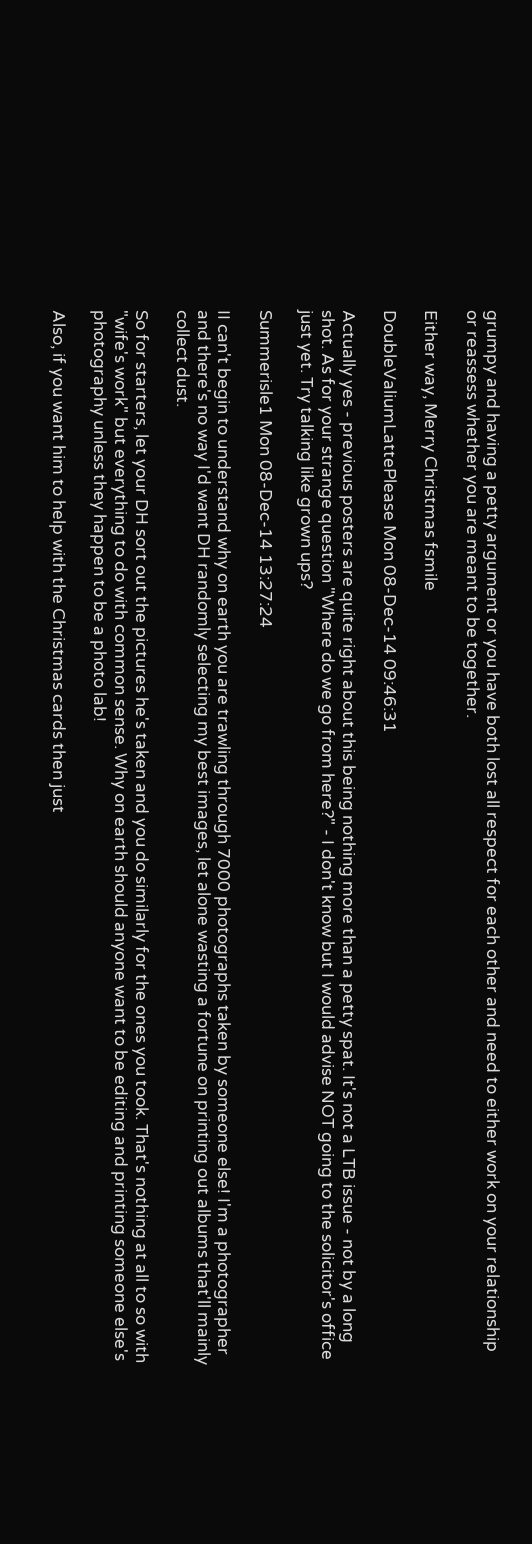grumpy and having a petty argument or you have both lost all respect for each other and need to either work on your relationship or reassess whether you are meant to be together.

Either way, Merry Christmas fsmile

DoubleValiumLattePlease Mon 08-Dec-14 09:46:31

Actually yes - previous posters are quite right about this being nothing more than a petty spat. It's not a LTB issue - not by a long shot. As for your strange question "Where do we go from here?" - I don't know but I would advise NOT going to the solicitor's office just yet. Try talking like grown ups?

Summerisle1 Mon 08-Dec-14 13:27:24

II can't begin to understand why on earth you are trawling through 7000 photographs taken by someone else! I'm a photographer and there's no way I'd want DH randomly selecting my best images, let alone wasting a fortune on printing out albums that'll mainly collect dust.

So for starters, let your DH sort out the pictures he's taken and you do similarly for the ones you took. That's nothing at all to so with "wife's work" but everything to do with common sense. Why on earth should anyone want to be editing and printing someone else's photography unless they happen to be a photo lab!

Also, if you want him to help with the Christmas cards then just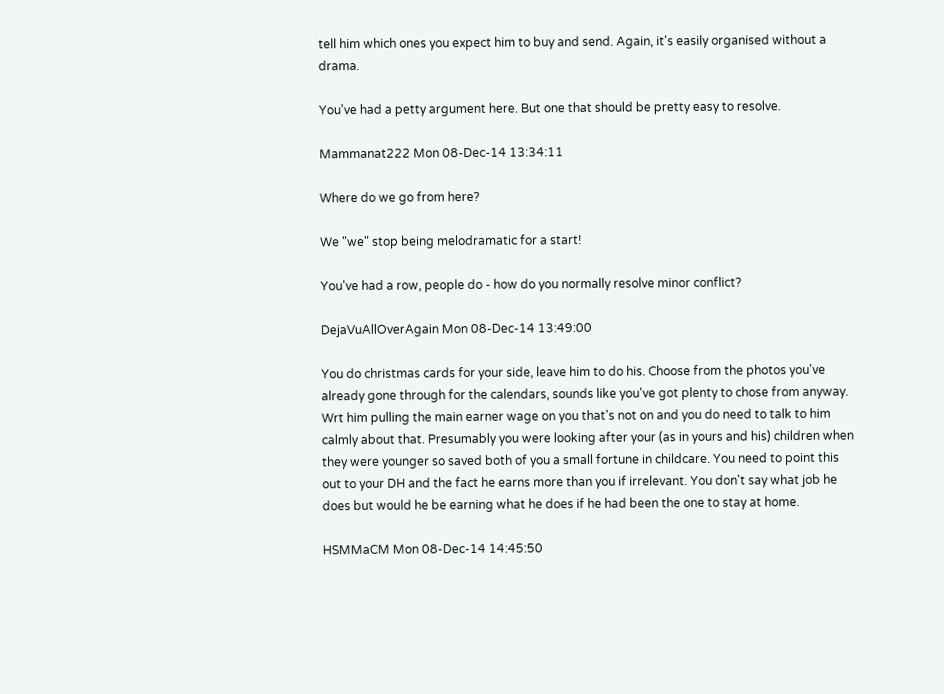tell him which ones you expect him to buy and send. Again, it's easily organised without a drama.

You've had a petty argument here. But one that should be pretty easy to resolve.

Mammanat222 Mon 08-Dec-14 13:34:11

Where do we go from here?

We "we" stop being melodramatic for a start!

You've had a row, people do - how do you normally resolve minor conflict?

DejaVuAllOverAgain Mon 08-Dec-14 13:49:00

You do christmas cards for your side, leave him to do his. Choose from the photos you've already gone through for the calendars, sounds like you've got plenty to chose from anyway. Wrt him pulling the main earner wage on you that's not on and you do need to talk to him calmly about that. Presumably you were looking after your (as in yours and his) children when they were younger so saved both of you a small fortune in childcare. You need to point this out to your DH and the fact he earns more than you if irrelevant. You don't say what job he does but would he be earning what he does if he had been the one to stay at home.

HSMMaCM Mon 08-Dec-14 14:45:50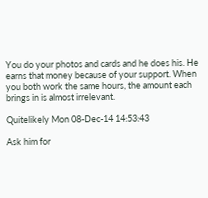You do your photos and cards and he does his. He earns that money because of your support. When you both work the same hours, the amount each brings in is almost irrelevant.

Quitelikely Mon 08-Dec-14 14:53:43

Ask him for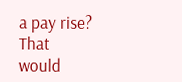a pay rise? That would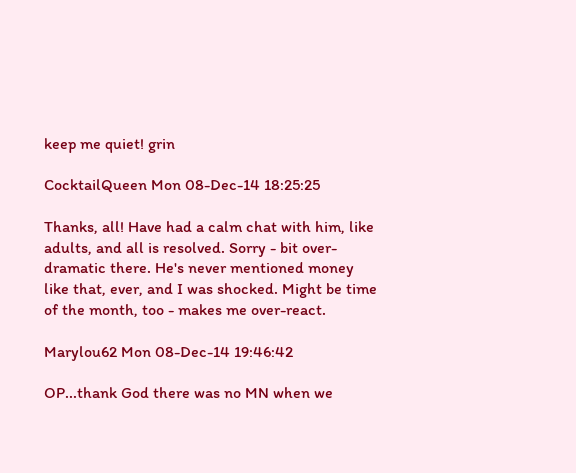keep me quiet! grin

CocktailQueen Mon 08-Dec-14 18:25:25

Thanks, all! Have had a calm chat with him, like adults, and all is resolved. Sorry - bit over-dramatic there. He's never mentioned money like that, ever, and I was shocked. Might be time of the month, too - makes me over-react.

Marylou62 Mon 08-Dec-14 19:46:42

OP...thank God there was no MN when we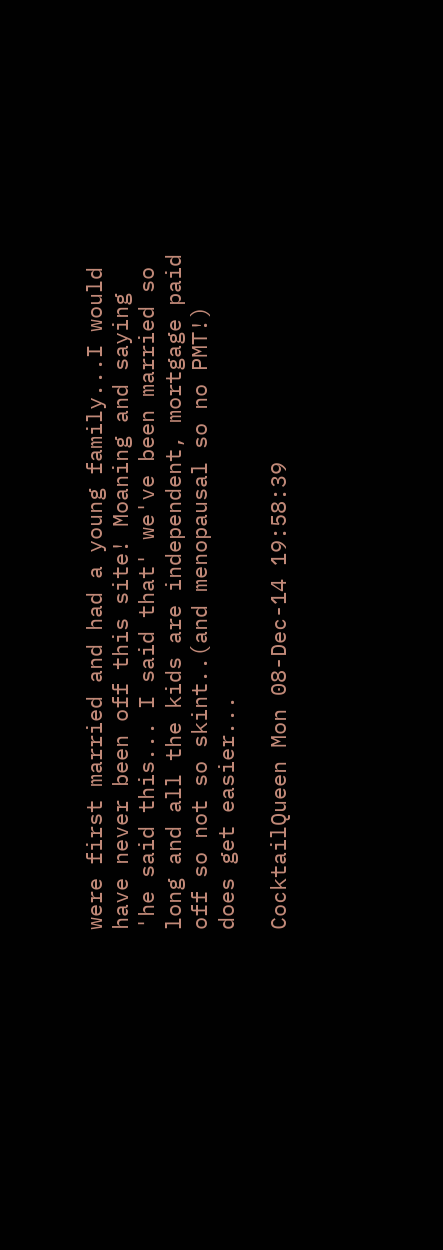were first married and had a young family...I would have never been off this site! Moaning and saying 'he said this... I said that' we've been married so long and all the kids are independent, mortgage paid off so not so skint..(and menopausal so no PMT!) does get easier...

CocktailQueen Mon 08-Dec-14 19:58:39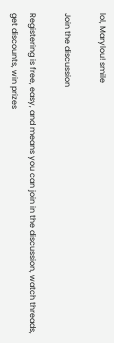lol, Marylou! smile

Join the discussion

Registering is free, easy, and means you can join in the discussion, watch threads, get discounts, win prizes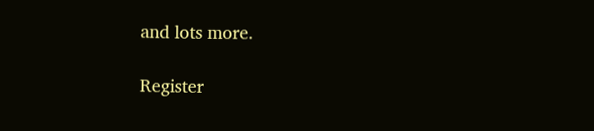and lots more.

Register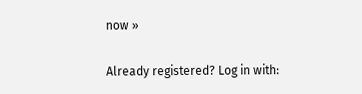now »

Already registered? Log in with: